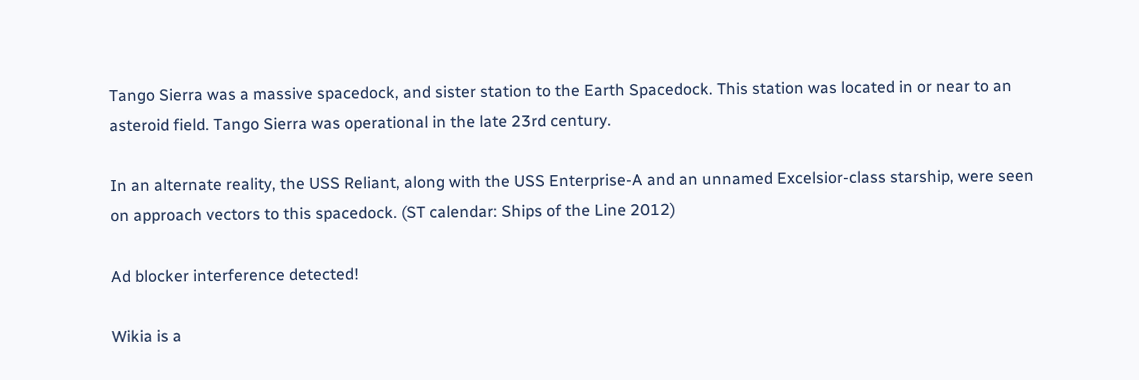Tango Sierra was a massive spacedock, and sister station to the Earth Spacedock. This station was located in or near to an asteroid field. Tango Sierra was operational in the late 23rd century.

In an alternate reality, the USS Reliant, along with the USS Enterprise-A and an unnamed Excelsior-class starship, were seen on approach vectors to this spacedock. (ST calendar: Ships of the Line 2012)

Ad blocker interference detected!

Wikia is a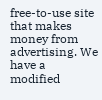free-to-use site that makes money from advertising. We have a modified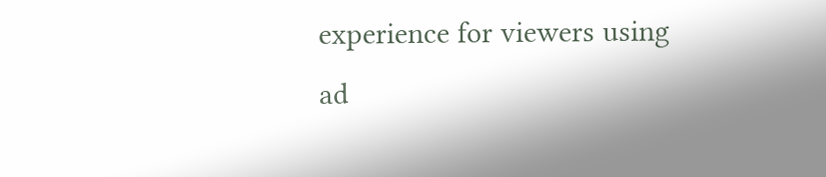experience for viewers using ad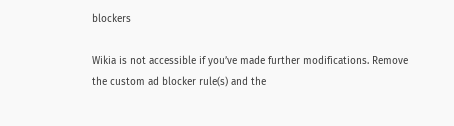blockers

Wikia is not accessible if you’ve made further modifications. Remove the custom ad blocker rule(s) and the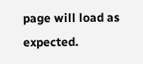page will load as expected.